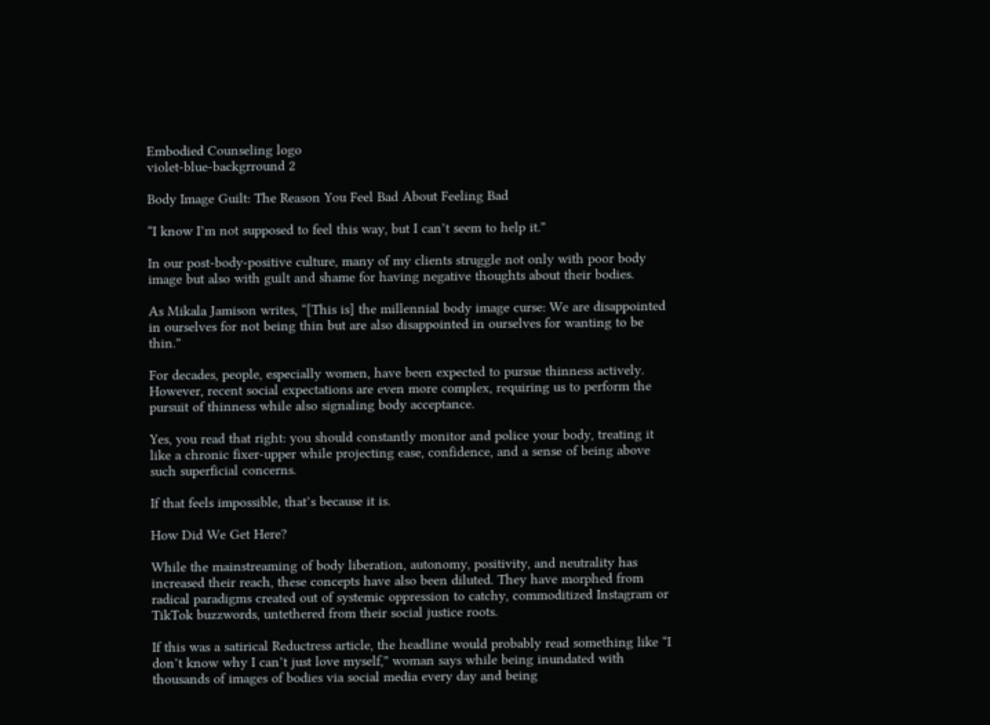Embodied Counseling logo
violet-blue-backgrround 2

Body Image Guilt: The Reason You Feel Bad About Feeling Bad

“I know I’m not supposed to feel this way, but I can’t seem to help it.”

In our post-body-positive culture, many of my clients struggle not only with poor body image but also with guilt and shame for having negative thoughts about their bodies.

As Mikala Jamison writes, “[This is] the millennial body image curse: We are disappointed in ourselves for not being thin but are also disappointed in ourselves for wanting to be thin.”

For decades, people, especially women, have been expected to pursue thinness actively. However, recent social expectations are even more complex, requiring us to perform the pursuit of thinness while also signaling body acceptance.

Yes, you read that right: you should constantly monitor and police your body, treating it like a chronic fixer-upper while projecting ease, confidence, and a sense of being above such superficial concerns.

If that feels impossible, that’s because it is.

How Did We Get Here?

While the mainstreaming of body liberation, autonomy, positivity, and neutrality has increased their reach, these concepts have also been diluted. They have morphed from radical paradigms created out of systemic oppression to catchy, commoditized Instagram or TikTok buzzwords, untethered from their social justice roots.

If this was a satirical Reductress article, the headline would probably read something like “I don’t know why I can’t just love myself,” woman says while being inundated with thousands of images of bodies via social media every day and being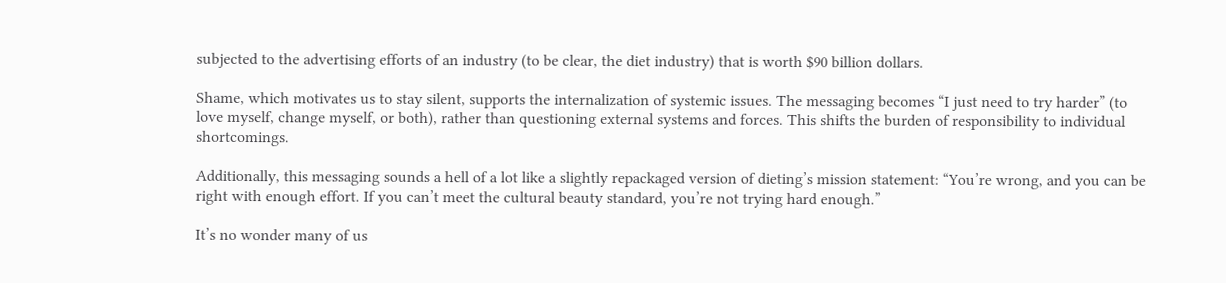subjected to the advertising efforts of an industry (to be clear, the diet industry) that is worth $90 billion dollars.

Shame, which motivates us to stay silent, supports the internalization of systemic issues. The messaging becomes “I just need to try harder” (to love myself, change myself, or both), rather than questioning external systems and forces. This shifts the burden of responsibility to individual shortcomings.

Additionally, this messaging sounds a hell of a lot like a slightly repackaged version of dieting’s mission statement: “You’re wrong, and you can be right with enough effort. If you can’t meet the cultural beauty standard, you’re not trying hard enough.”

It’s no wonder many of us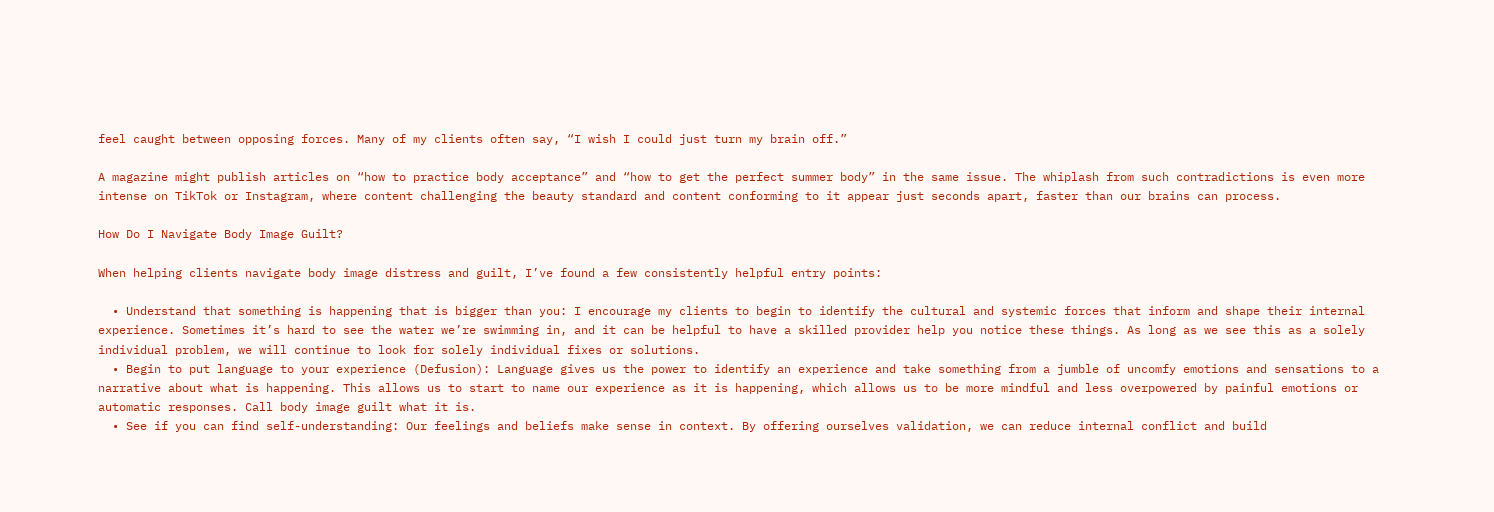feel caught between opposing forces. Many of my clients often say, “I wish I could just turn my brain off.”

A magazine might publish articles on “how to practice body acceptance” and “how to get the perfect summer body” in the same issue. The whiplash from such contradictions is even more intense on TikTok or Instagram, where content challenging the beauty standard and content conforming to it appear just seconds apart, faster than our brains can process.

How Do I Navigate Body Image Guilt?

When helping clients navigate body image distress and guilt, I’ve found a few consistently helpful entry points:

  • Understand that something is happening that is bigger than you: I encourage my clients to begin to identify the cultural and systemic forces that inform and shape their internal experience. Sometimes it’s hard to see the water we’re swimming in, and it can be helpful to have a skilled provider help you notice these things. As long as we see this as a solely individual problem, we will continue to look for solely individual fixes or solutions.
  • Begin to put language to your experience (Defusion): Language gives us the power to identify an experience and take something from a jumble of uncomfy emotions and sensations to a narrative about what is happening. This allows us to start to name our experience as it is happening, which allows us to be more mindful and less overpowered by painful emotions or automatic responses. Call body image guilt what it is.
  • See if you can find self-understanding: Our feelings and beliefs make sense in context. By offering ourselves validation, we can reduce internal conflict and build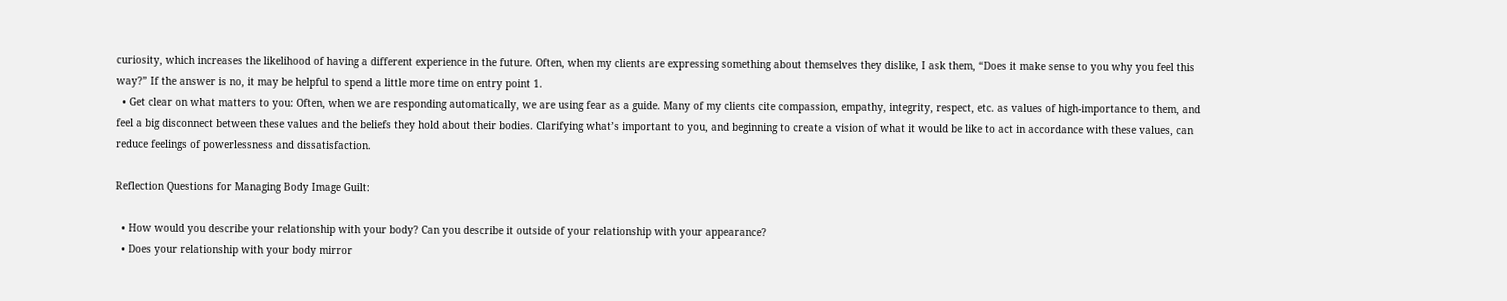curiosity, which increases the likelihood of having a different experience in the future. Often, when my clients are expressing something about themselves they dislike, I ask them, “Does it make sense to you why you feel this way?” If the answer is no, it may be helpful to spend a little more time on entry point 1.
  • Get clear on what matters to you: Often, when we are responding automatically, we are using fear as a guide. Many of my clients cite compassion, empathy, integrity, respect, etc. as values of high-importance to them, and feel a big disconnect between these values and the beliefs they hold about their bodies. Clarifying what’s important to you, and beginning to create a vision of what it would be like to act in accordance with these values, can reduce feelings of powerlessness and dissatisfaction.

Reflection Questions for Managing Body Image Guilt:

  • How would you describe your relationship with your body? Can you describe it outside of your relationship with your appearance?
  • Does your relationship with your body mirror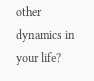other dynamics in your life?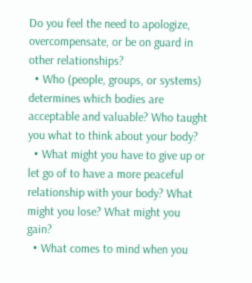Do you feel the need to apologize, overcompensate, or be on guard in other relationships?
  • Who (people, groups, or systems) determines which bodies are acceptable and valuable? Who taught you what to think about your body?
  • What might you have to give up or let go of to have a more peaceful relationship with your body? What might you lose? What might you gain?
  • What comes to mind when you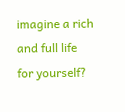imagine a rich and full life for yourself?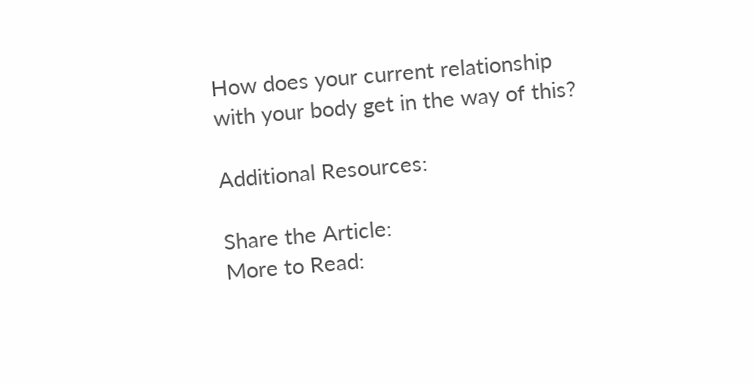How does your current relationship with your body get in the way of this?

Additional Resources:

Share the Article:
More to Read: